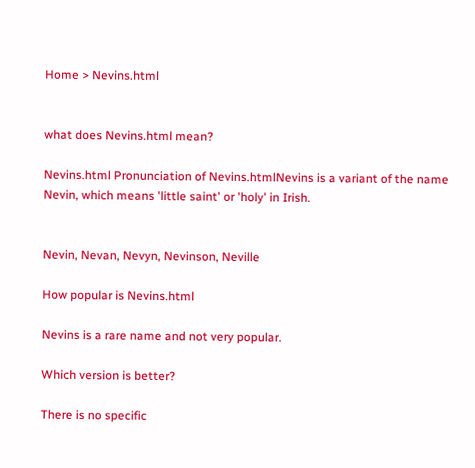Home > Nevins.html


what does Nevins.html mean?

Nevins.html Pronunciation of Nevins.htmlNevins is a variant of the name Nevin, which means 'little saint' or 'holy' in Irish.


Nevin, Nevan, Nevyn, Nevinson, Neville

How popular is Nevins.html

Nevins is a rare name and not very popular.

Which version is better?

There is no specific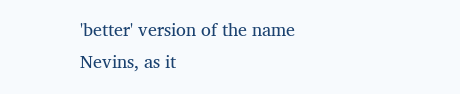'better' version of the name Nevins, as it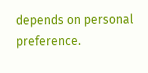depends on personal preference.